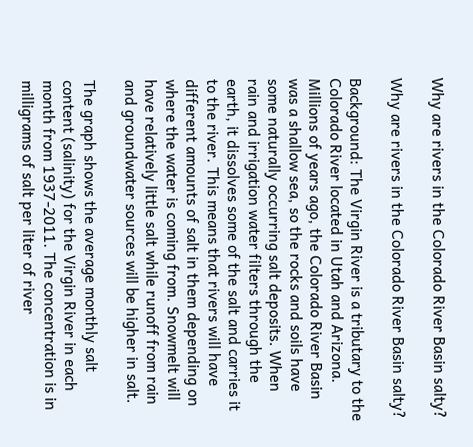Why are rivers in the Colorado River Basin salty?

Why are rivers in the Colorado River Basin salty?

Background: The Virgin River is a tributary to the Colorado River located in Utah and Arizona. Millions of years ago, the Colorado River Basin was a shallow sea, so the rocks and soils have some naturally occurring salt deposits. When rain and irrigation water filters through the earth, it dissolves some of the salt and carries it to the river. This means that rivers will have different amounts of salt in them depending on where the water is coming from. Snowmelt will have relatively little salt while runoff from rain and groundwater sources will be higher in salt.

The graph shows the average monthly salt content (salinity) for the Virgin River in each month from 1937-2011. The concentration is in milligrams of salt per liter of river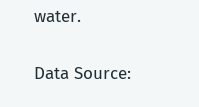water.

Data Source: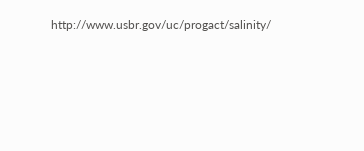http://www.usbr.gov/uc/progact/salinity/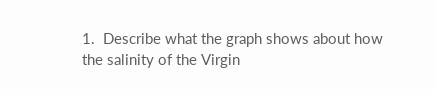1.  Describe what the graph shows about how the salinity of the Virgin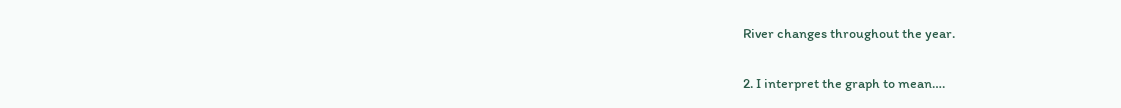River changes throughout the year.

2. I interpret the graph to mean….